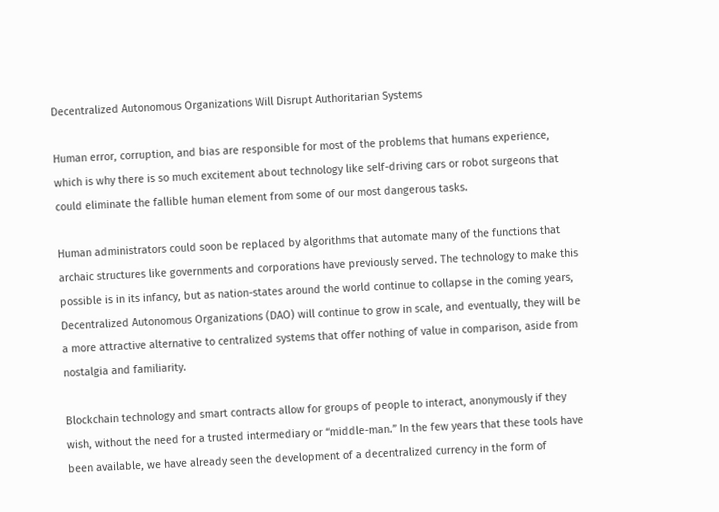Decentralized Autonomous Organizations Will Disrupt Authoritarian Systems

Human error, corruption, and bias are responsible for most of the problems that humans experience, which is why there is so much excitement about technology like self-driving cars or robot surgeons that could eliminate the fallible human element from some of our most dangerous tasks.

Human administrators could soon be replaced by algorithms that automate many of the functions that archaic structures like governments and corporations have previously served. The technology to make this possible is in its infancy, but as nation-states around the world continue to collapse in the coming years, Decentralized Autonomous Organizations (DAO) will continue to grow in scale, and eventually, they will be a more attractive alternative to centralized systems that offer nothing of value in comparison, aside from nostalgia and familiarity.

Blockchain technology and smart contracts allow for groups of people to interact, anonymously if they wish, without the need for a trusted intermediary or “middle-man.” In the few years that these tools have been available, we have already seen the development of a decentralized currency in the form of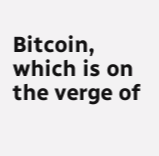Bitcoin, which is on the verge of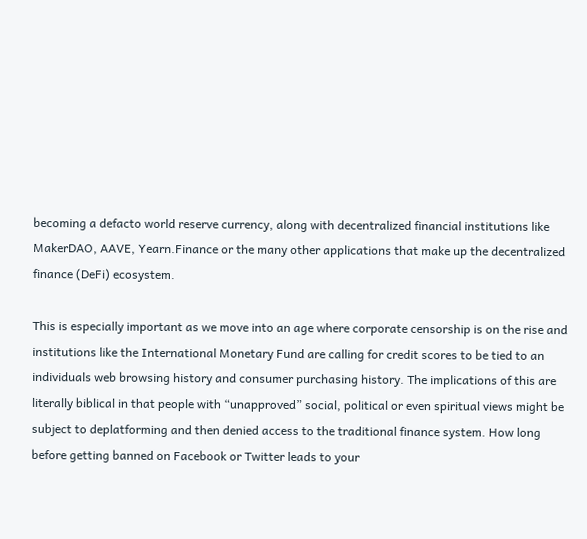becoming a defacto world reserve currency, along with decentralized financial institutions like MakerDAO, AAVE, Yearn.Finance or the many other applications that make up the decentralized finance (DeFi) ecosystem.

This is especially important as we move into an age where corporate censorship is on the rise and institutions like the International Monetary Fund are calling for credit scores to be tied to an individuals web browsing history and consumer purchasing history. The implications of this are literally biblical in that people with “unapproved” social, political or even spiritual views might be subject to deplatforming and then denied access to the traditional finance system. How long before getting banned on Facebook or Twitter leads to your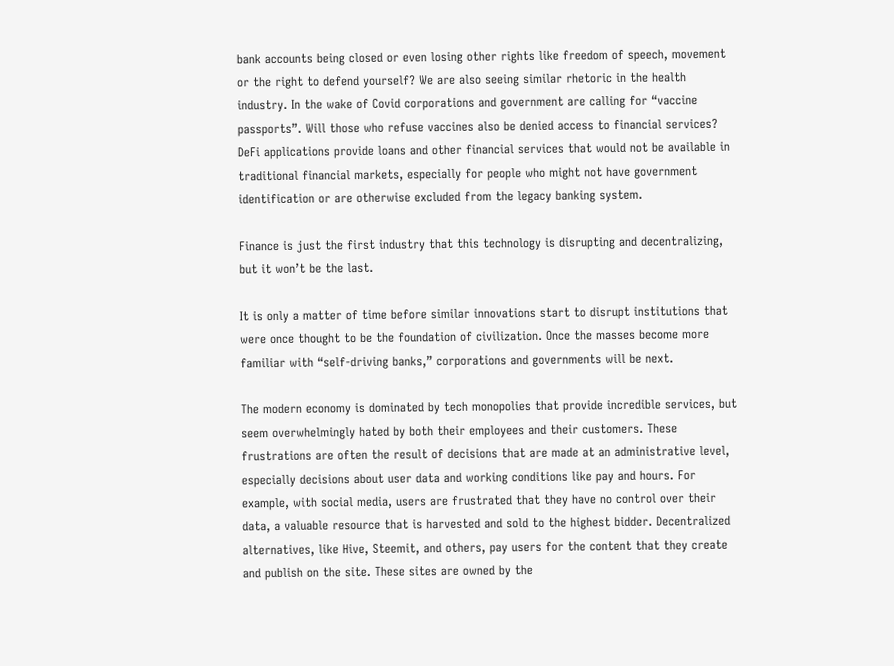bank accounts being closed or even losing other rights like freedom of speech, movement or the right to defend yourself? We are also seeing similar rhetoric in the health industry. In the wake of Covid corporations and government are calling for “vaccine passports”. Will those who refuse vaccines also be denied access to financial services? DeFi applications provide loans and other financial services that would not be available in traditional financial markets, especially for people who might not have government identification or are otherwise excluded from the legacy banking system.

Finance is just the first industry that this technology is disrupting and decentralizing, but it won’t be the last.

It is only a matter of time before similar innovations start to disrupt institutions that were once thought to be the foundation of civilization. Once the masses become more familiar with “self-driving banks,” corporations and governments will be next.

The modern economy is dominated by tech monopolies that provide incredible services, but seem overwhelmingly hated by both their employees and their customers. These frustrations are often the result of decisions that are made at an administrative level, especially decisions about user data and working conditions like pay and hours. For example, with social media, users are frustrated that they have no control over their data, a valuable resource that is harvested and sold to the highest bidder. Decentralized alternatives, like Hive, Steemit, and others, pay users for the content that they create and publish on the site. These sites are owned by the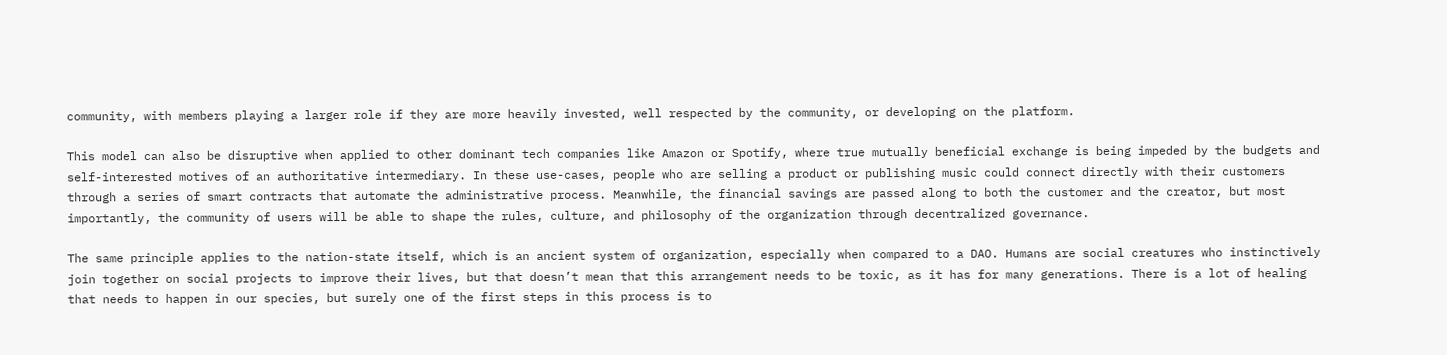community, with members playing a larger role if they are more heavily invested, well respected by the community, or developing on the platform.

This model can also be disruptive when applied to other dominant tech companies like Amazon or Spotify, where true mutually beneficial exchange is being impeded by the budgets and self-interested motives of an authoritative intermediary. In these use-cases, people who are selling a product or publishing music could connect directly with their customers through a series of smart contracts that automate the administrative process. Meanwhile, the financial savings are passed along to both the customer and the creator, but most importantly, the community of users will be able to shape the rules, culture, and philosophy of the organization through decentralized governance.

The same principle applies to the nation-state itself, which is an ancient system of organization, especially when compared to a DAO. Humans are social creatures who instinctively join together on social projects to improve their lives, but that doesn’t mean that this arrangement needs to be toxic, as it has for many generations. There is a lot of healing that needs to happen in our species, but surely one of the first steps in this process is to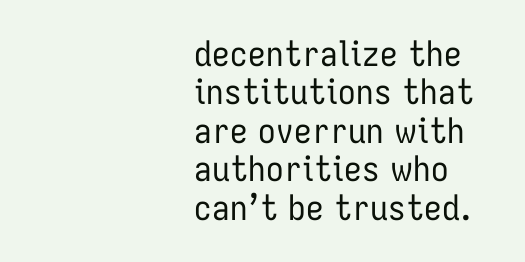decentralize the institutions that are overrun with authorities who can’t be trusted.